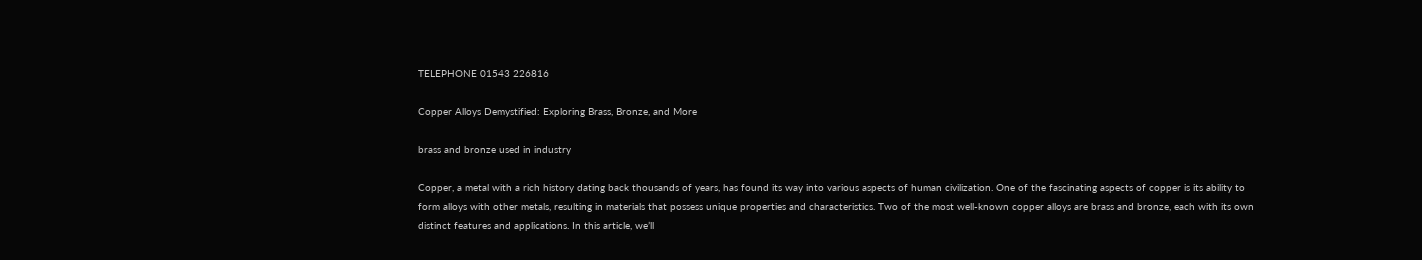TELEPHONE 01543 226816

Copper Alloys Demystified: Exploring Brass, Bronze, and More

brass and bronze used in industry

Copper, a metal with a rich history dating back thousands of years, has found its way into various aspects of human civilization. One of the fascinating aspects of copper is its ability to form alloys with other metals, resulting in materials that possess unique properties and characteristics. Two of the most well-known copper alloys are brass and bronze, each with its own distinct features and applications. In this article, we’ll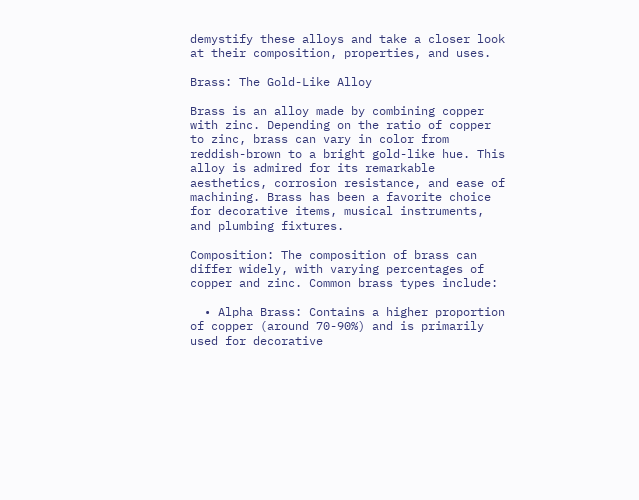demystify these alloys and take a closer look at their composition, properties, and uses.

Brass: The Gold-Like Alloy

Brass is an alloy made by combining copper with zinc. Depending on the ratio of copper to zinc, brass can vary in color from reddish-brown to a bright gold-like hue. This alloy is admired for its remarkable aesthetics, corrosion resistance, and ease of machining. Brass has been a favorite choice for decorative items, musical instruments, and plumbing fixtures.

Composition: The composition of brass can differ widely, with varying percentages of copper and zinc. Common brass types include:

  • Alpha Brass: Contains a higher proportion of copper (around 70-90%) and is primarily used for decorative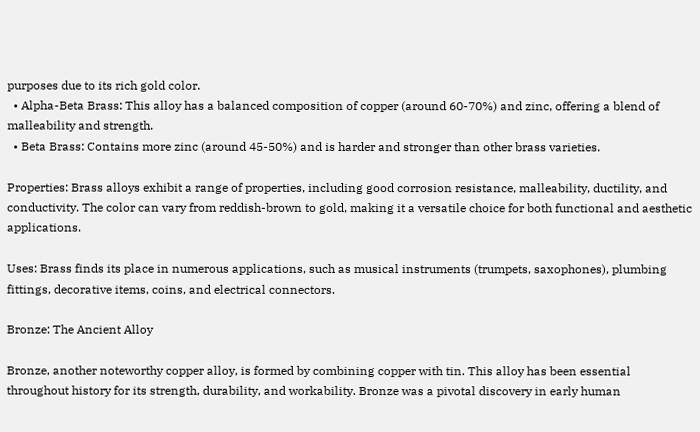purposes due to its rich gold color.
  • Alpha-Beta Brass: This alloy has a balanced composition of copper (around 60-70%) and zinc, offering a blend of malleability and strength.
  • Beta Brass: Contains more zinc (around 45-50%) and is harder and stronger than other brass varieties.

Properties: Brass alloys exhibit a range of properties, including good corrosion resistance, malleability, ductility, and conductivity. The color can vary from reddish-brown to gold, making it a versatile choice for both functional and aesthetic applications.

Uses: Brass finds its place in numerous applications, such as musical instruments (trumpets, saxophones), plumbing fittings, decorative items, coins, and electrical connectors.

Bronze: The Ancient Alloy

Bronze, another noteworthy copper alloy, is formed by combining copper with tin. This alloy has been essential throughout history for its strength, durability, and workability. Bronze was a pivotal discovery in early human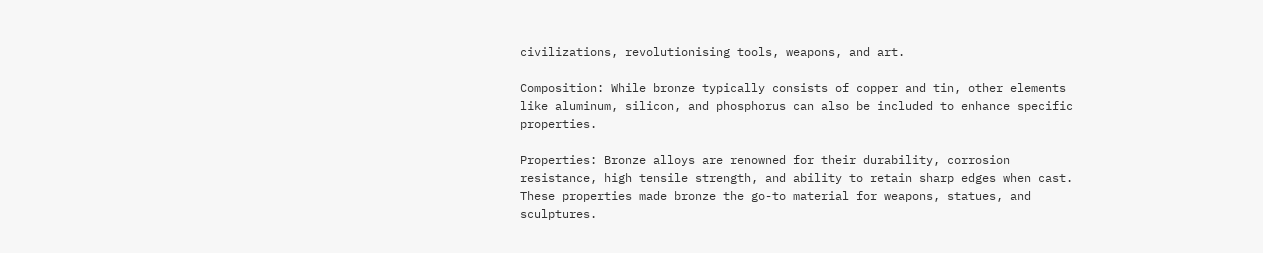civilizations, revolutionising tools, weapons, and art.

Composition: While bronze typically consists of copper and tin, other elements like aluminum, silicon, and phosphorus can also be included to enhance specific properties.

Properties: Bronze alloys are renowned for their durability, corrosion resistance, high tensile strength, and ability to retain sharp edges when cast. These properties made bronze the go-to material for weapons, statues, and sculptures.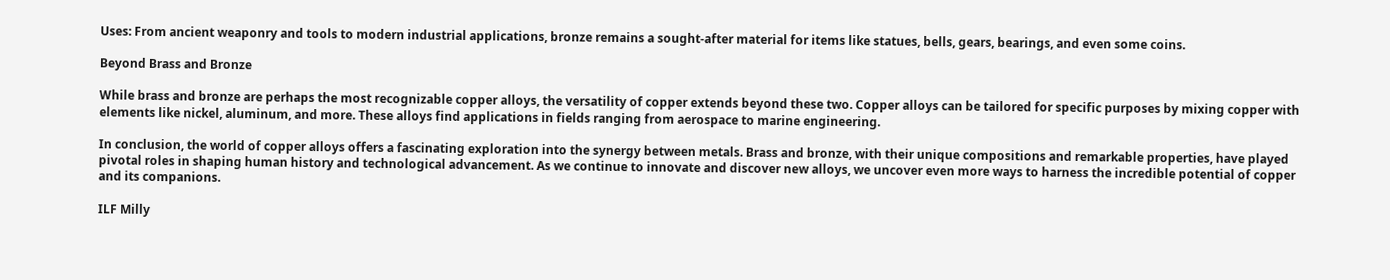Uses: From ancient weaponry and tools to modern industrial applications, bronze remains a sought-after material for items like statues, bells, gears, bearings, and even some coins.

Beyond Brass and Bronze

While brass and bronze are perhaps the most recognizable copper alloys, the versatility of copper extends beyond these two. Copper alloys can be tailored for specific purposes by mixing copper with elements like nickel, aluminum, and more. These alloys find applications in fields ranging from aerospace to marine engineering.

In conclusion, the world of copper alloys offers a fascinating exploration into the synergy between metals. Brass and bronze, with their unique compositions and remarkable properties, have played pivotal roles in shaping human history and technological advancement. As we continue to innovate and discover new alloys, we uncover even more ways to harness the incredible potential of copper and its companions.

ILF Milly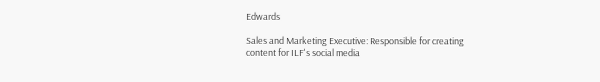Edwards

Sales and Marketing Executive: Responsible for creating content for ILF's social media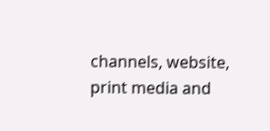channels, website, print media and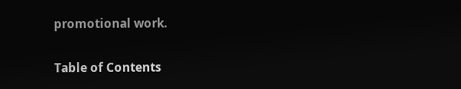promotional work.

Table of Contents